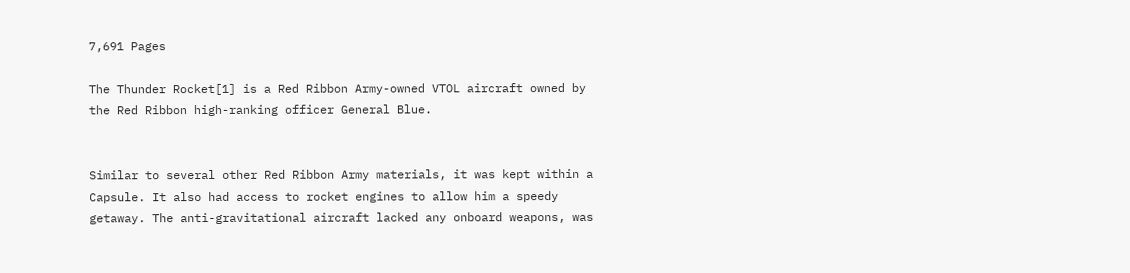7,691 Pages

The Thunder Rocket[1] is a Red Ribbon Army-owned VTOL aircraft owned by the Red Ribbon high-ranking officer General Blue.


Similar to several other Red Ribbon Army materials, it was kept within a Capsule. It also had access to rocket engines to allow him a speedy getaway. The anti-gravitational aircraft lacked any onboard weapons, was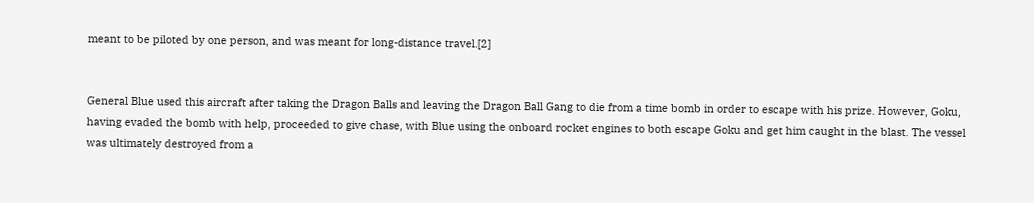meant to be piloted by one person, and was meant for long-distance travel.[2]


General Blue used this aircraft after taking the Dragon Balls and leaving the Dragon Ball Gang to die from a time bomb in order to escape with his prize. However, Goku, having evaded the bomb with help, proceeded to give chase, with Blue using the onboard rocket engines to both escape Goku and get him caught in the blast. The vessel was ultimately destroyed from a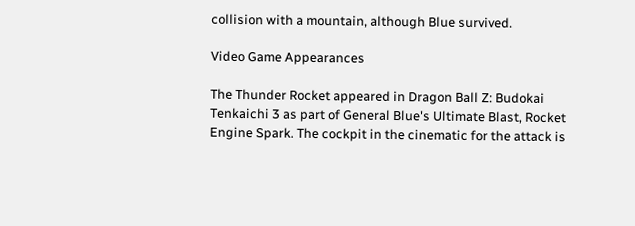collision with a mountain, although Blue survived.

Video Game Appearances

The Thunder Rocket appeared in Dragon Ball Z: Budokai Tenkaichi 3 as part of General Blue's Ultimate Blast, Rocket Engine Spark. The cockpit in the cinematic for the attack is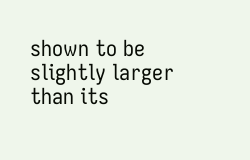shown to be slightly larger than its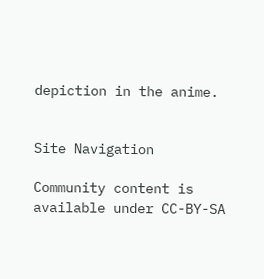depiction in the anime.


Site Navigation

Community content is available under CC-BY-SA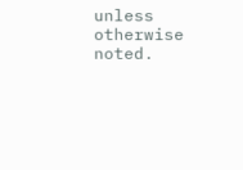unless otherwise noted.